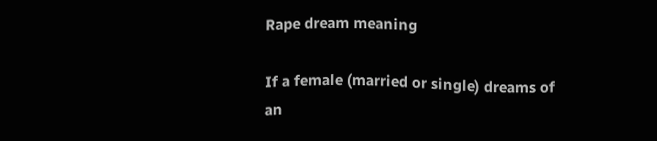Rape dream meaning

If a female (married or single) dreams of an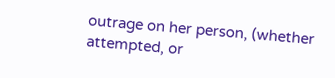outrage on her person, (whether attempted, or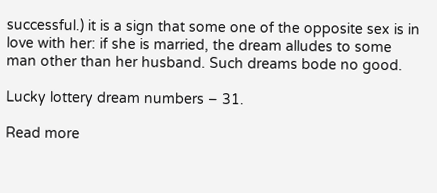successful.) it is a sign that some one of the opposite sex is in love with her: if she is married, the dream alludes to some man other than her husband. Such dreams bode no good.

Lucky lottery dream numbers – 31.

Read more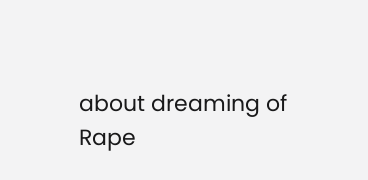about dreaming of Rape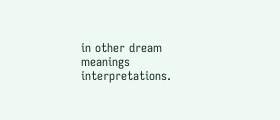in other dream meanings interpretations.